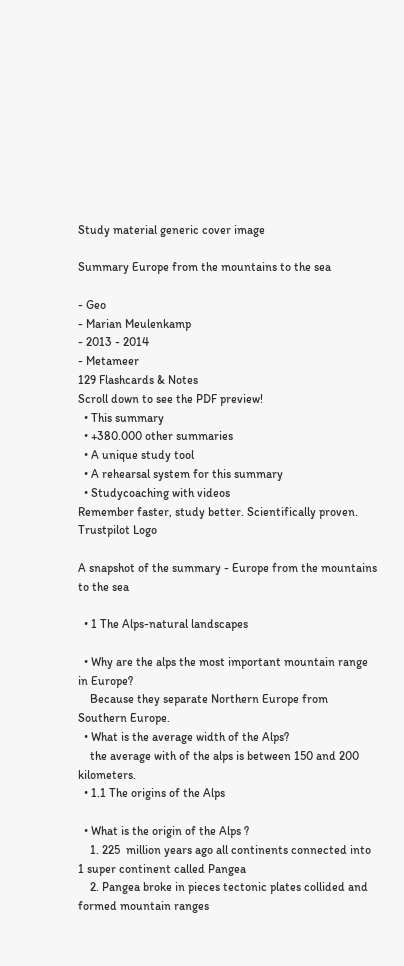Study material generic cover image

Summary Europe from the mountains to the sea

- Geo
- Marian Meulenkamp
- 2013 - 2014
- Metameer
129 Flashcards & Notes
Scroll down to see the PDF preview!
  • This summary
  • +380.000 other summaries
  • A unique study tool
  • A rehearsal system for this summary
  • Studycoaching with videos
Remember faster, study better. Scientifically proven.
Trustpilot Logo

A snapshot of the summary - Europe from the mountains to the sea

  • 1 The Alps-natural landscapes

  • Why are the alps the most important mountain range in Europe?
    Because they separate Northern Europe from Southern Europe.
  • What is the average width of the Alps?
    the average with of the alps is between 150 and 200 kilometers.
  • 1.1 The origins of the Alps

  • What is the origin of the Alps ?
    1. 225  million years ago all continents connected into 1 super continent called Pangea
    2. Pangea broke in pieces tectonic plates collided and formed mountain ranges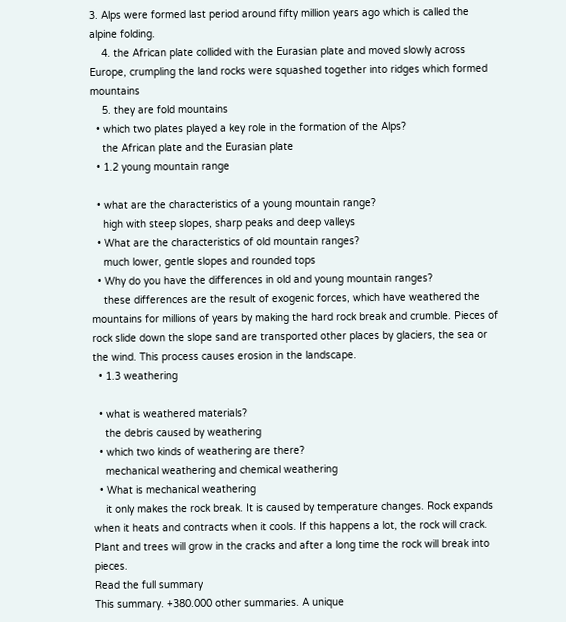3. Alps were formed last period around fifty million years ago which is called the alpine folding.
    4. the African plate collided with the Eurasian plate and moved slowly across Europe, crumpling the land rocks were squashed together into ridges which formed mountains
    5. they are fold mountains
  • which two plates played a key role in the formation of the Alps?
    the African plate and the Eurasian plate
  • 1.2 young mountain range

  • what are the characteristics of a young mountain range?
    high with steep slopes, sharp peaks and deep valleys
  • What are the characteristics of old mountain ranges?
    much lower, gentle slopes and rounded tops
  • Why do you have the differences in old and young mountain ranges?
    these differences are the result of exogenic forces, which have weathered the mountains for millions of years by making the hard rock break and crumble. Pieces of rock slide down the slope sand are transported other places by glaciers, the sea or the wind. This process causes erosion in the landscape.
  • 1.3 weathering

  • what is weathered materials?
    the debris caused by weathering
  • which two kinds of weathering are there?
    mechanical weathering and chemical weathering
  • What is mechanical weathering
    it only makes the rock break. It is caused by temperature changes. Rock expands when it heats and contracts when it cools. If this happens a lot, the rock will crack. Plant and trees will grow in the cracks and after a long time the rock will break into pieces.
Read the full summary
This summary. +380.000 other summaries. A unique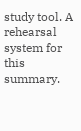study tool. A rehearsal system for this summary.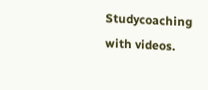Studycoaching with videos.